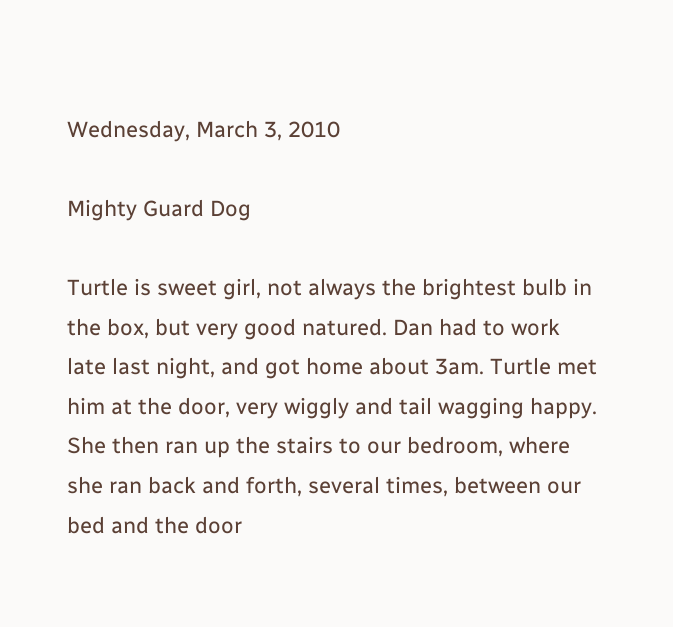Wednesday, March 3, 2010

Mighty Guard Dog

Turtle is sweet girl, not always the brightest bulb in the box, but very good natured. Dan had to work late last night, and got home about 3am. Turtle met him at the door, very wiggly and tail wagging happy. She then ran up the stairs to our bedroom, where she ran back and forth, several times, between our bed and the door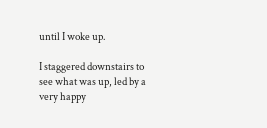until I woke up.

I staggered downstairs to see what was up, led by a very happy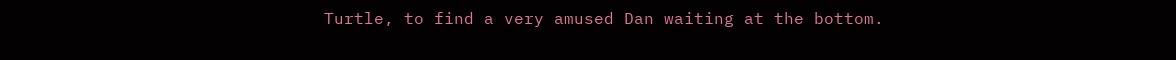Turtle, to find a very amused Dan waiting at the bottom.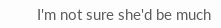I'm not sure she'd be much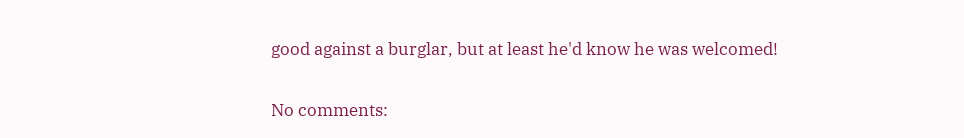good against a burglar, but at least he'd know he was welcomed!

No comments: